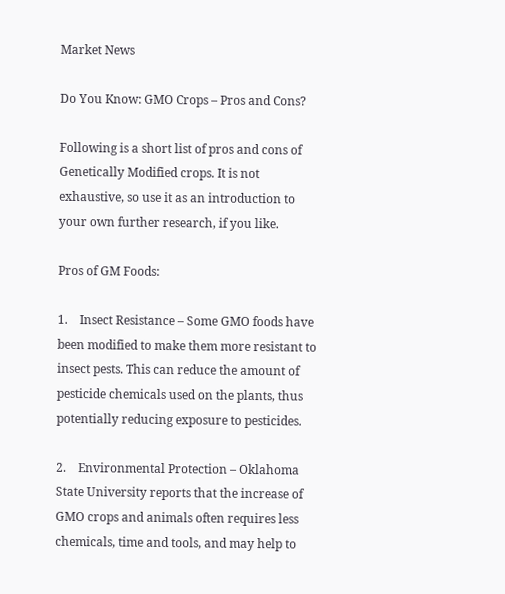Market News

Do You Know: GMO Crops – Pros and Cons?

Following is a short list of pros and cons of Genetically Modified crops. It is not exhaustive, so use it as an introduction to your own further research, if you like.

Pros of GM Foods:

1.    Insect Resistance – Some GMO foods have been modified to make them more resistant to insect pests. This can reduce the amount of pesticide chemicals used on the plants, thus potentially reducing exposure to pesticides.

2.    Environmental Protection – Oklahoma State University reports that the increase of GMO crops and animals often requires less chemicals, time and tools, and may help to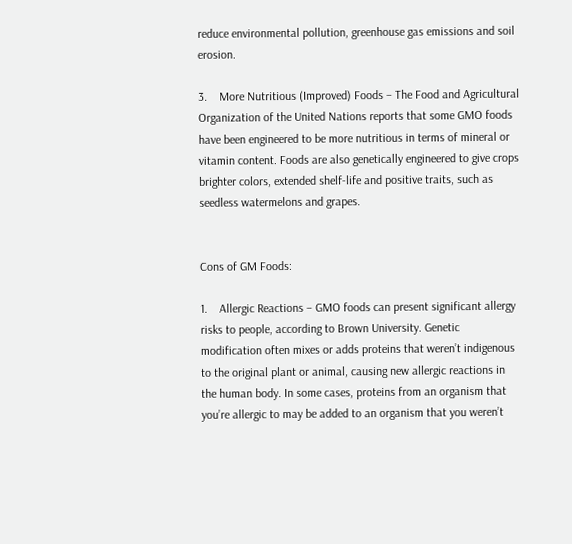reduce environmental pollution, greenhouse gas emissions and soil erosion.

3.    More Nutritious (Improved) Foods – The Food and Agricultural Organization of the United Nations reports that some GMO foods have been engineered to be more nutritious in terms of mineral or vitamin content. Foods are also genetically engineered to give crops brighter colors, extended shelf-life and positive traits, such as seedless watermelons and grapes.


Cons of GM Foods:

1.    Allergic Reactions – GMO foods can present significant allergy risks to people, according to Brown University. Genetic modification often mixes or adds proteins that weren’t indigenous to the original plant or animal, causing new allergic reactions in the human body. In some cases, proteins from an organism that you’re allergic to may be added to an organism that you weren’t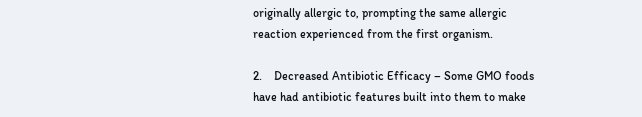originally allergic to, prompting the same allergic reaction experienced from the first organism.

2.    Decreased Antibiotic Efficacy – Some GMO foods have had antibiotic features built into them to make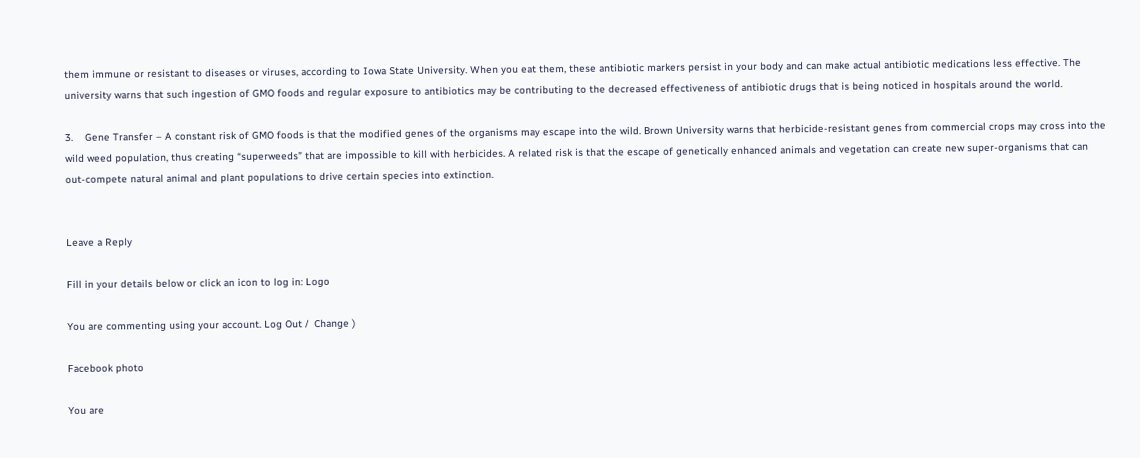them immune or resistant to diseases or viruses, according to Iowa State University. When you eat them, these antibiotic markers persist in your body and can make actual antibiotic medications less effective. The university warns that such ingestion of GMO foods and regular exposure to antibiotics may be contributing to the decreased effectiveness of antibiotic drugs that is being noticed in hospitals around the world.

3.    Gene Transfer – A constant risk of GMO foods is that the modified genes of the organisms may escape into the wild. Brown University warns that herbicide-resistant genes from commercial crops may cross into the wild weed population, thus creating “superweeds” that are impossible to kill with herbicides. A related risk is that the escape of genetically enhanced animals and vegetation can create new super-organisms that can out-compete natural animal and plant populations to drive certain species into extinction.


Leave a Reply

Fill in your details below or click an icon to log in: Logo

You are commenting using your account. Log Out /  Change )

Facebook photo

You are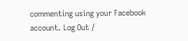commenting using your Facebook account. Log Out /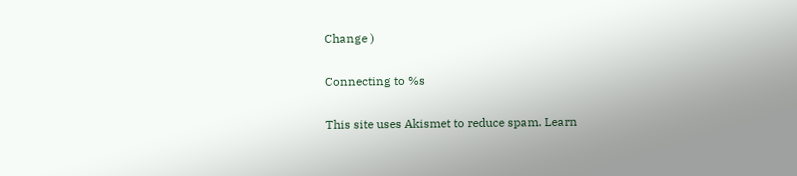Change )

Connecting to %s

This site uses Akismet to reduce spam. Learn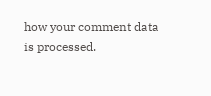how your comment data is processed.